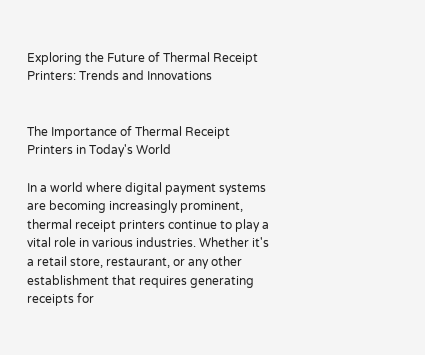Exploring the Future of Thermal Receipt Printers: Trends and Innovations


The Importance of Thermal Receipt Printers in Today's World

In a world where digital payment systems are becoming increasingly prominent, thermal receipt printers continue to play a vital role in various industries. Whether it's a retail store, restaurant, or any other establishment that requires generating receipts for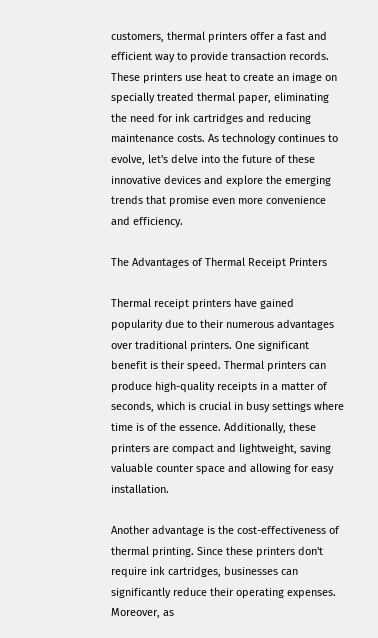customers, thermal printers offer a fast and efficient way to provide transaction records. These printers use heat to create an image on specially treated thermal paper, eliminating the need for ink cartridges and reducing maintenance costs. As technology continues to evolve, let's delve into the future of these innovative devices and explore the emerging trends that promise even more convenience and efficiency.

The Advantages of Thermal Receipt Printers

Thermal receipt printers have gained popularity due to their numerous advantages over traditional printers. One significant benefit is their speed. Thermal printers can produce high-quality receipts in a matter of seconds, which is crucial in busy settings where time is of the essence. Additionally, these printers are compact and lightweight, saving valuable counter space and allowing for easy installation.

Another advantage is the cost-effectiveness of thermal printing. Since these printers don't require ink cartridges, businesses can significantly reduce their operating expenses. Moreover, as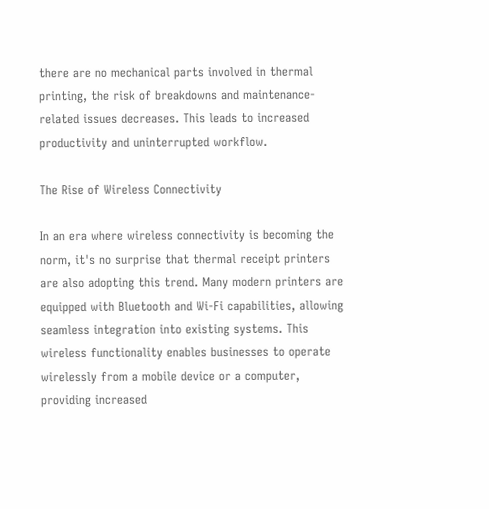there are no mechanical parts involved in thermal printing, the risk of breakdowns and maintenance-related issues decreases. This leads to increased productivity and uninterrupted workflow.

The Rise of Wireless Connectivity

In an era where wireless connectivity is becoming the norm, it's no surprise that thermal receipt printers are also adopting this trend. Many modern printers are equipped with Bluetooth and Wi-Fi capabilities, allowing seamless integration into existing systems. This wireless functionality enables businesses to operate wirelessly from a mobile device or a computer, providing increased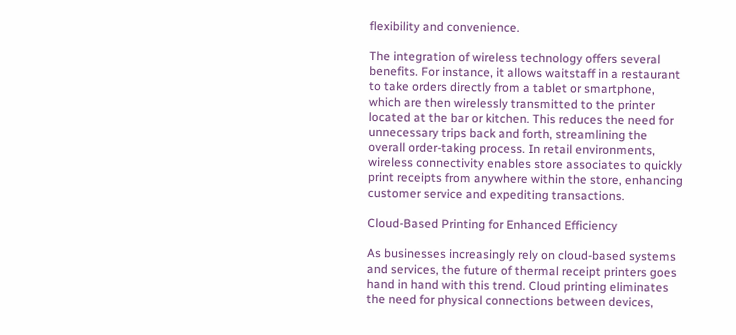flexibility and convenience.

The integration of wireless technology offers several benefits. For instance, it allows waitstaff in a restaurant to take orders directly from a tablet or smartphone, which are then wirelessly transmitted to the printer located at the bar or kitchen. This reduces the need for unnecessary trips back and forth, streamlining the overall order-taking process. In retail environments, wireless connectivity enables store associates to quickly print receipts from anywhere within the store, enhancing customer service and expediting transactions.

Cloud-Based Printing for Enhanced Efficiency

As businesses increasingly rely on cloud-based systems and services, the future of thermal receipt printers goes hand in hand with this trend. Cloud printing eliminates the need for physical connections between devices,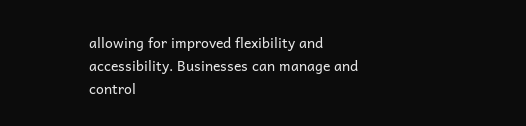allowing for improved flexibility and accessibility. Businesses can manage and control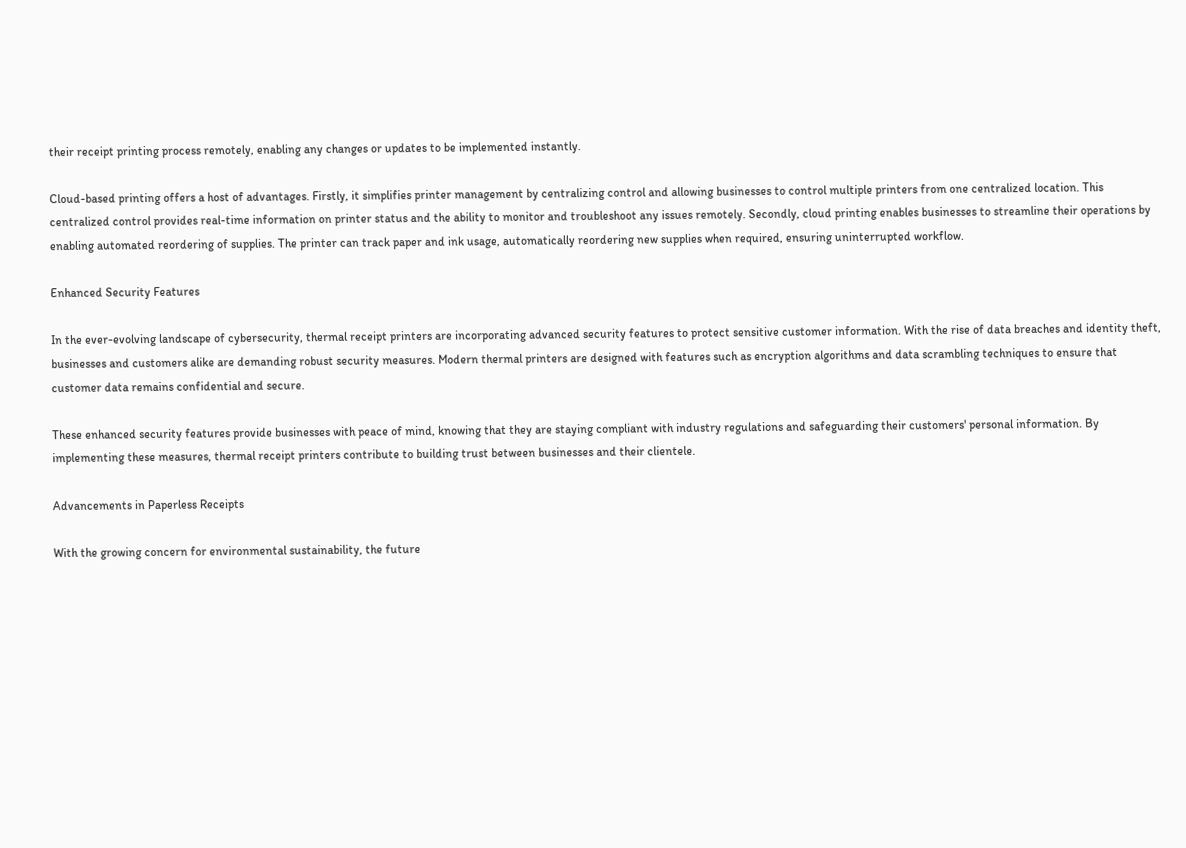their receipt printing process remotely, enabling any changes or updates to be implemented instantly.

Cloud-based printing offers a host of advantages. Firstly, it simplifies printer management by centralizing control and allowing businesses to control multiple printers from one centralized location. This centralized control provides real-time information on printer status and the ability to monitor and troubleshoot any issues remotely. Secondly, cloud printing enables businesses to streamline their operations by enabling automated reordering of supplies. The printer can track paper and ink usage, automatically reordering new supplies when required, ensuring uninterrupted workflow.

Enhanced Security Features

In the ever-evolving landscape of cybersecurity, thermal receipt printers are incorporating advanced security features to protect sensitive customer information. With the rise of data breaches and identity theft, businesses and customers alike are demanding robust security measures. Modern thermal printers are designed with features such as encryption algorithms and data scrambling techniques to ensure that customer data remains confidential and secure.

These enhanced security features provide businesses with peace of mind, knowing that they are staying compliant with industry regulations and safeguarding their customers' personal information. By implementing these measures, thermal receipt printers contribute to building trust between businesses and their clientele.

Advancements in Paperless Receipts

With the growing concern for environmental sustainability, the future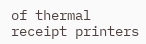of thermal receipt printers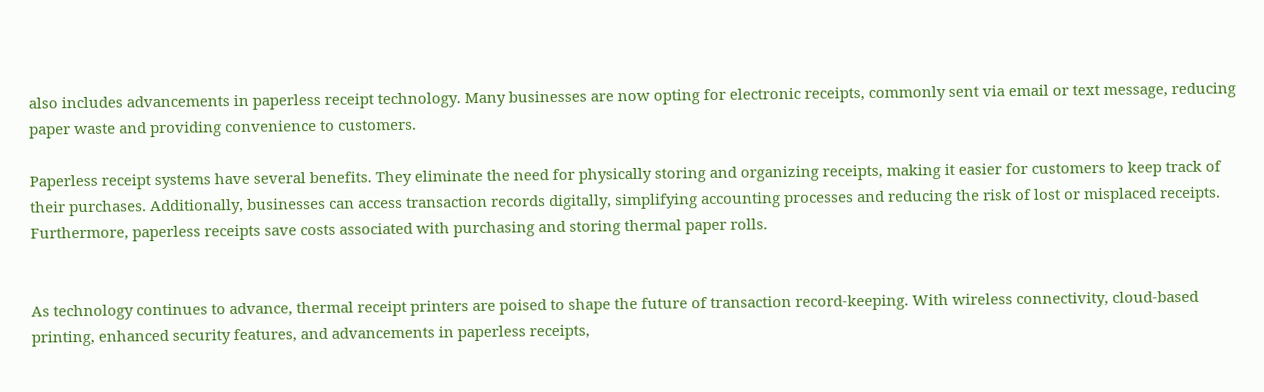also includes advancements in paperless receipt technology. Many businesses are now opting for electronic receipts, commonly sent via email or text message, reducing paper waste and providing convenience to customers.

Paperless receipt systems have several benefits. They eliminate the need for physically storing and organizing receipts, making it easier for customers to keep track of their purchases. Additionally, businesses can access transaction records digitally, simplifying accounting processes and reducing the risk of lost or misplaced receipts. Furthermore, paperless receipts save costs associated with purchasing and storing thermal paper rolls.


As technology continues to advance, thermal receipt printers are poised to shape the future of transaction record-keeping. With wireless connectivity, cloud-based printing, enhanced security features, and advancements in paperless receipts,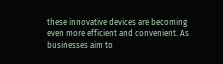these innovative devices are becoming even more efficient and convenient. As businesses aim to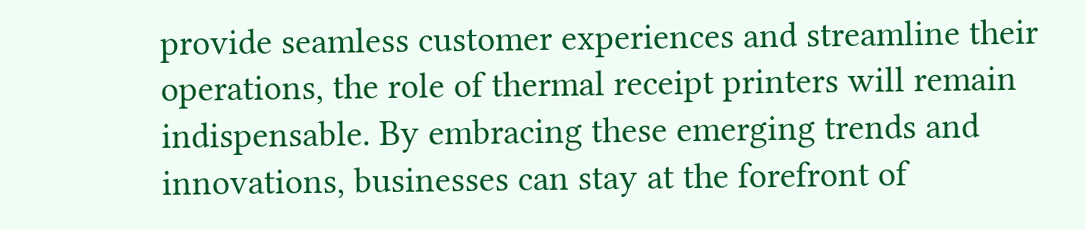provide seamless customer experiences and streamline their operations, the role of thermal receipt printers will remain indispensable. By embracing these emerging trends and innovations, businesses can stay at the forefront of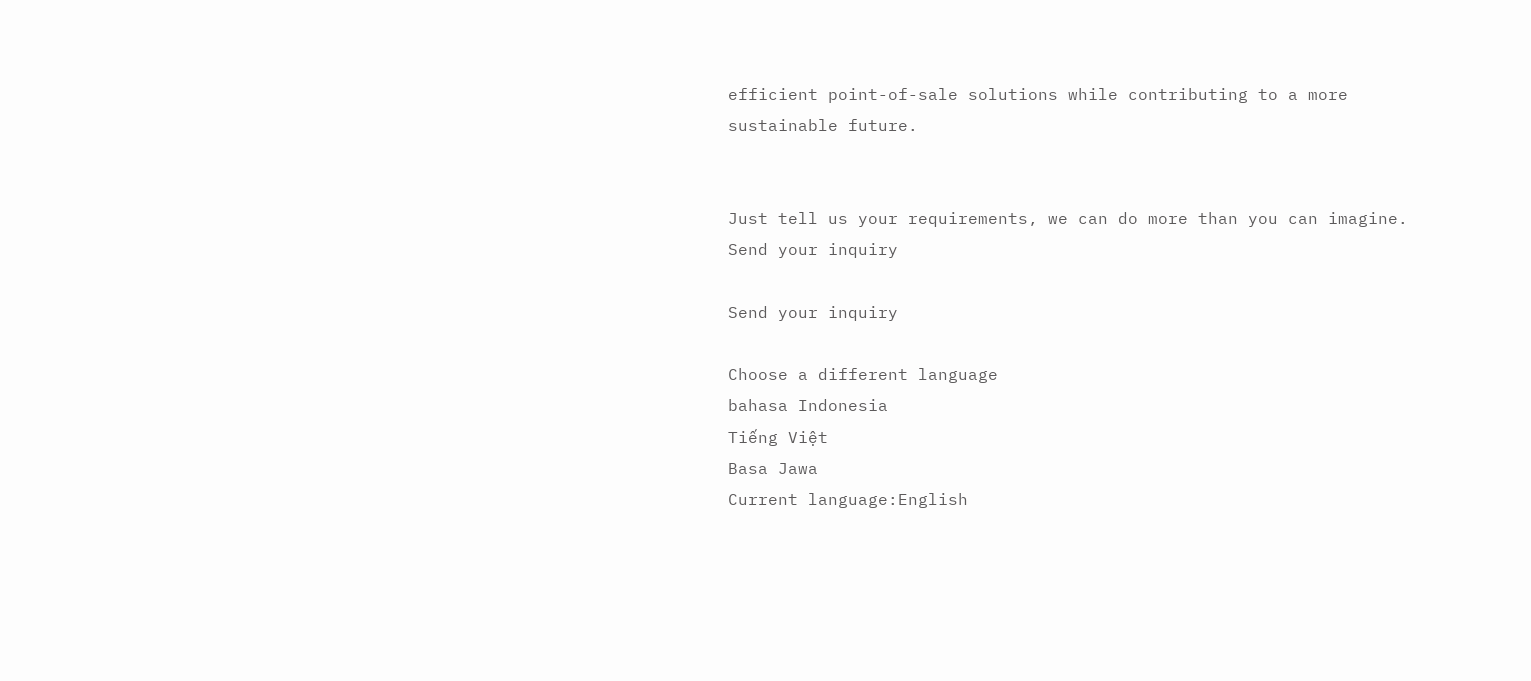efficient point-of-sale solutions while contributing to a more sustainable future.


Just tell us your requirements, we can do more than you can imagine.
Send your inquiry

Send your inquiry

Choose a different language
bahasa Indonesia
Tiếng Việt
Basa Jawa
Current language:English